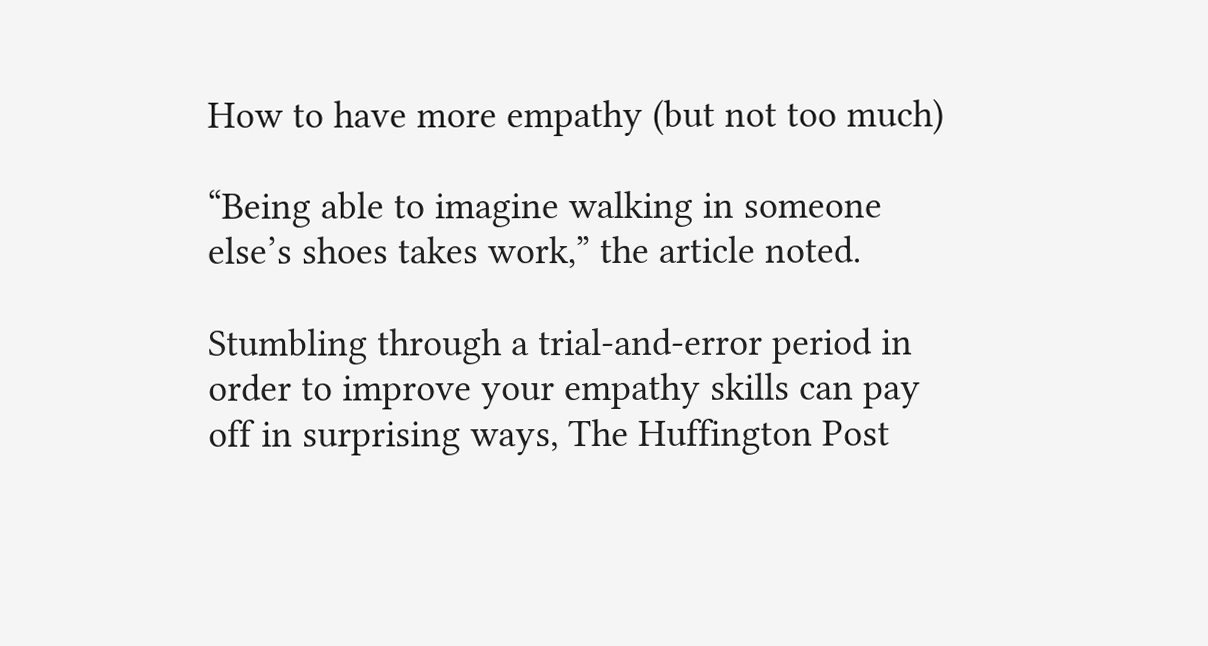How to have more empathy (but not too much)

“Being able to imagine walking in someone else’s shoes takes work,” the article noted.

Stumbling through a trial-and-error period in order to improve your empathy skills can pay off in surprising ways, The Huffington Post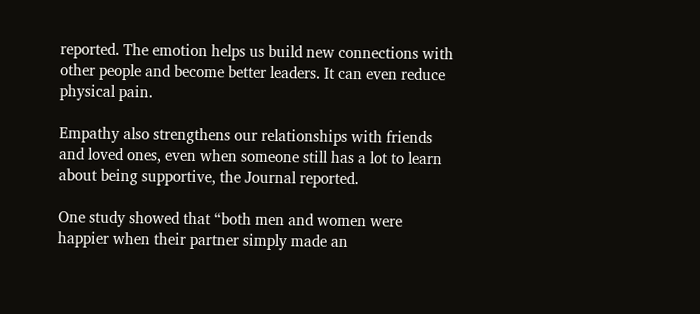reported. The emotion helps us build new connections with other people and become better leaders. It can even reduce physical pain.

Empathy also strengthens our relationships with friends and loved ones, even when someone still has a lot to learn about being supportive, the Journal reported.

One study showed that “both men and women were happier when their partner simply made an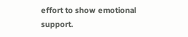effort to show emotional support.